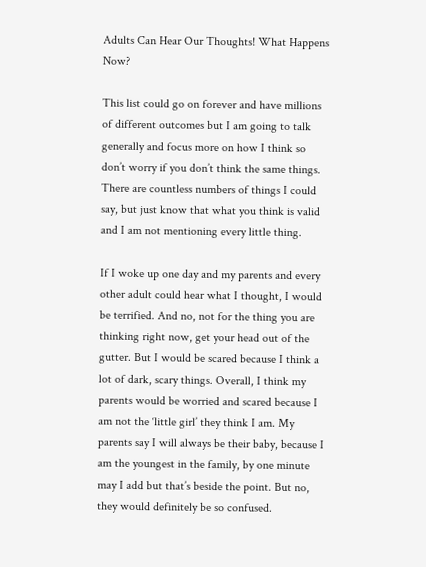Adults Can Hear Our Thoughts! What Happens Now?

This list could go on forever and have millions of different outcomes but I am going to talk generally and focus more on how I think so don’t worry if you don’t think the same things. There are countless numbers of things I could say, but just know that what you think is valid and I am not mentioning every little thing.

If I woke up one day and my parents and every other adult could hear what I thought, I would be terrified. And no, not for the thing you are thinking right now, get your head out of the gutter. But I would be scared because I think a lot of dark, scary things. Overall, I think my parents would be worried and scared because I am not the ‘little girl’ they think I am. My parents say I will always be their baby, because I am the youngest in the family, by one minute may I add but that’s beside the point. But no, they would definitely be so confused.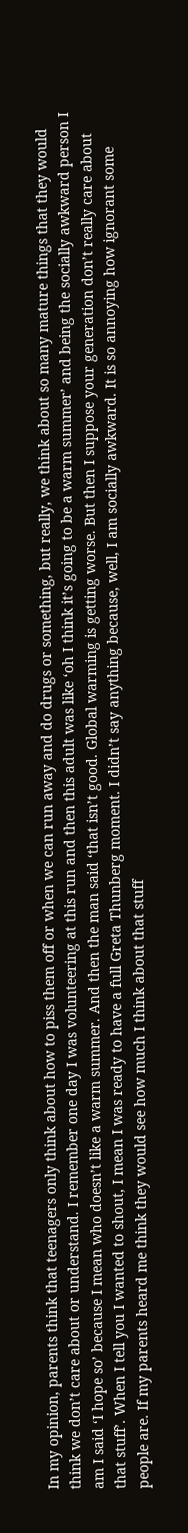In my opinion, parents think that teenagers only think about how to piss them off or when we can run away and do drugs or something, but really, we think about so many mature things that they would think we don’t care about or understand. I remember one day I was volunteering at this run and then this adult was like ‘oh I think it’s going to be a warm summer’ and being the socially awkward person I am I said ‘I hope so’ because I mean who doesn’t like a warm summer. And then the man said ‘that isn’t good. Global warming is getting worse. But then I suppose your generation don’t really care about that stuff’. When I tell you I wanted to shout, I mean I was ready to have a full Greta Thunberg moment. I didn’t say anything because, well, I am socially awkward. It is so annoying how ignorant some people are. If my parents heard me think they would see how much I think about that stuff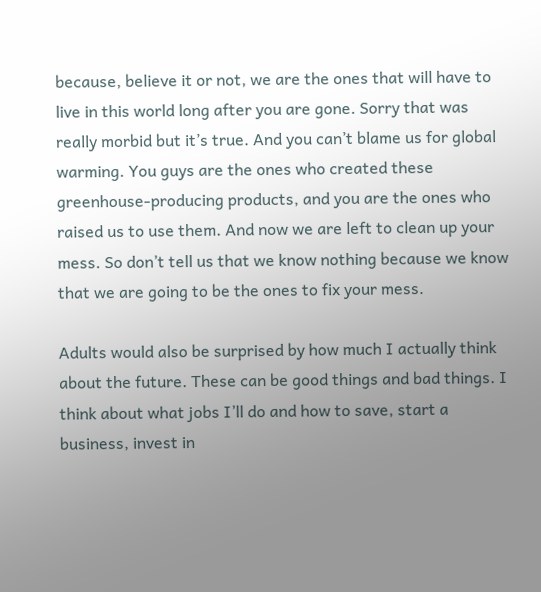because, believe it or not, we are the ones that will have to live in this world long after you are gone. Sorry that was really morbid but it’s true. And you can’t blame us for global warming. You guys are the ones who created these greenhouse-producing products, and you are the ones who raised us to use them. And now we are left to clean up your mess. So don’t tell us that we know nothing because we know that we are going to be the ones to fix your mess.

Adults would also be surprised by how much I actually think about the future. These can be good things and bad things. I think about what jobs I’ll do and how to save, start a business, invest in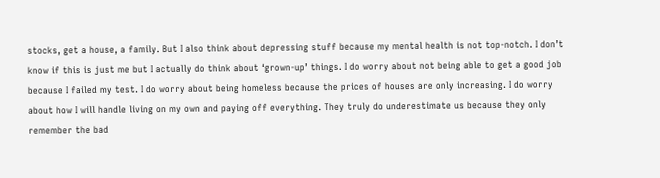stocks, get a house, a family. But I also think about depressing stuff because my mental health is not top-notch. I don’t know if this is just me but I actually do think about ‘grown-up’ things. I do worry about not being able to get a good job because I failed my test. I do worry about being homeless because the prices of houses are only increasing. I do worry about how I will handle living on my own and paying off everything. They truly do underestimate us because they only remember the bad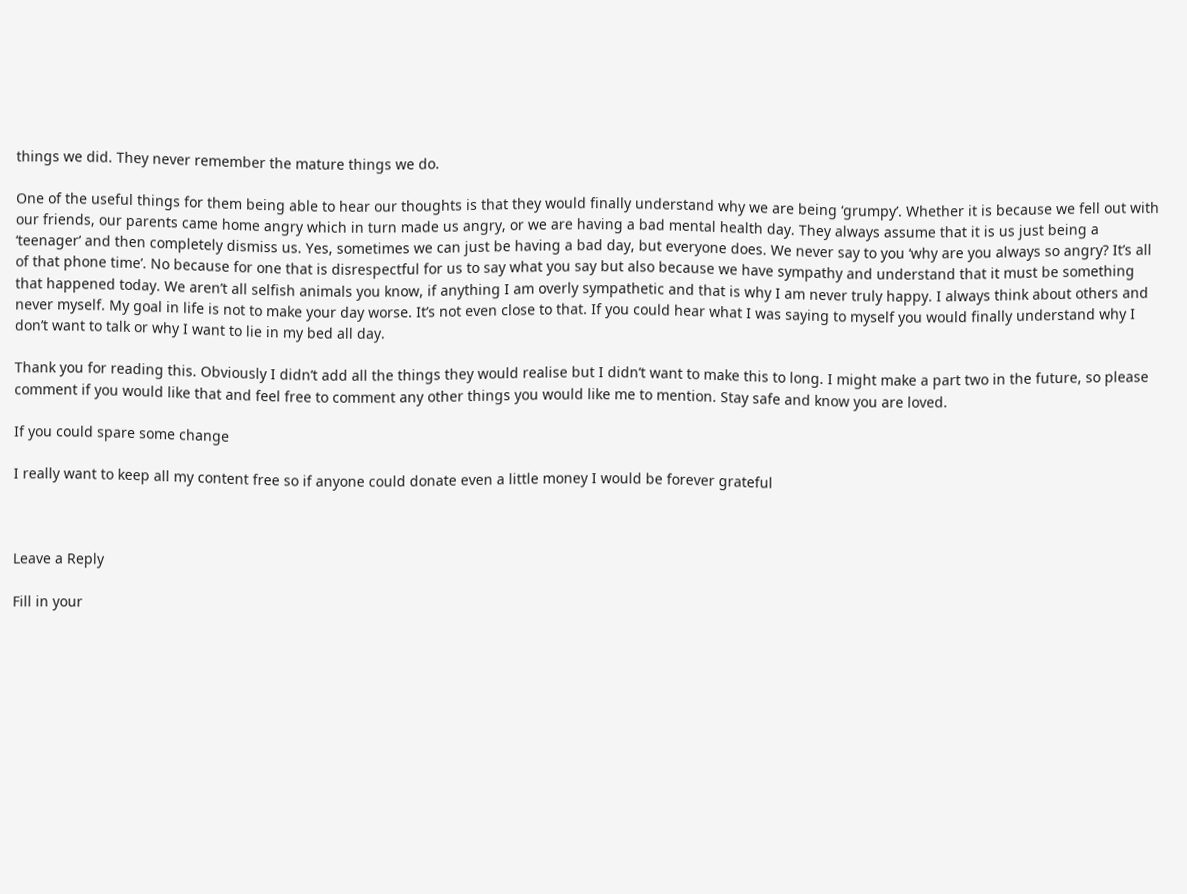things we did. They never remember the mature things we do.

One of the useful things for them being able to hear our thoughts is that they would finally understand why we are being ‘grumpy’. Whether it is because we fell out with our friends, our parents came home angry which in turn made us angry, or we are having a bad mental health day. They always assume that it is us just being a ‘teenager’ and then completely dismiss us. Yes, sometimes we can just be having a bad day, but everyone does. We never say to you ‘why are you always so angry? It’s all of that phone time’. No because for one that is disrespectful for us to say what you say but also because we have sympathy and understand that it must be something that happened today. We aren’t all selfish animals you know, if anything I am overly sympathetic and that is why I am never truly happy. I always think about others and never myself. My goal in life is not to make your day worse. It’s not even close to that. If you could hear what I was saying to myself you would finally understand why I don’t want to talk or why I want to lie in my bed all day.

Thank you for reading this. Obviously I didn’t add all the things they would realise but I didn’t want to make this to long. I might make a part two in the future, so please comment if you would like that and feel free to comment any other things you would like me to mention. Stay safe and know you are loved.

If you could spare some change

I really want to keep all my content free so if anyone could donate even a little money I would be forever grateful



Leave a Reply

Fill in your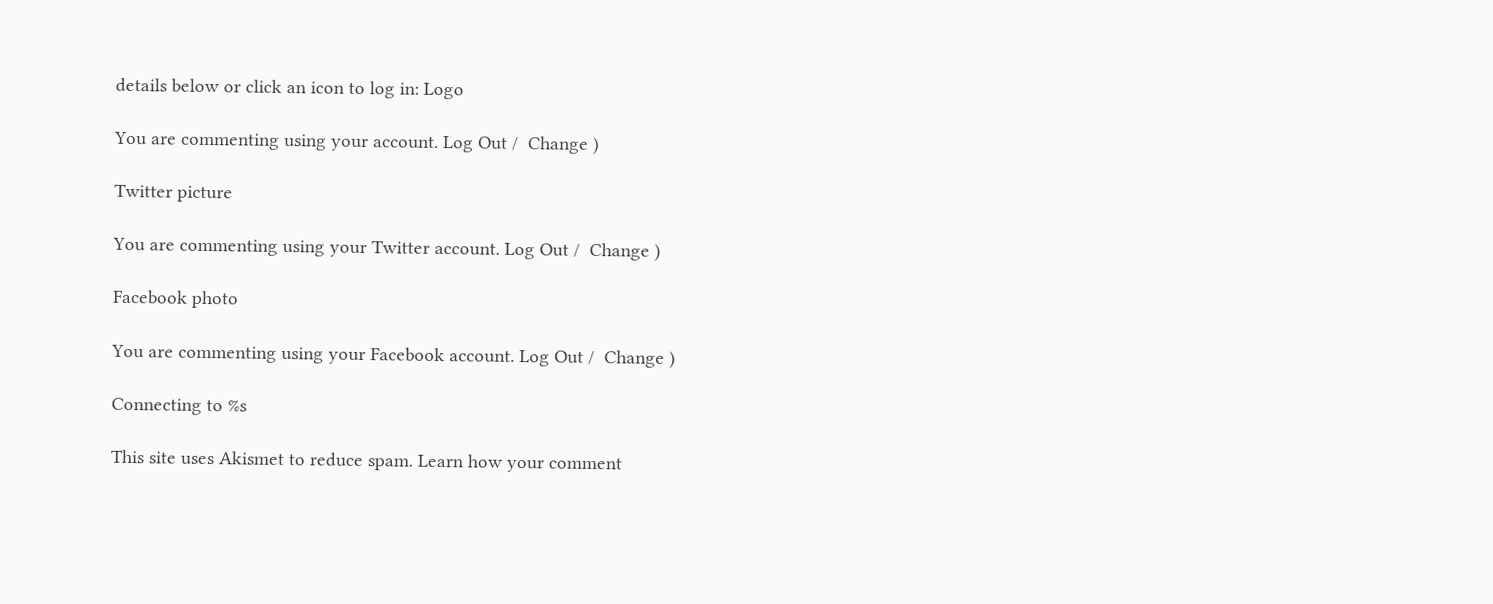details below or click an icon to log in: Logo

You are commenting using your account. Log Out /  Change )

Twitter picture

You are commenting using your Twitter account. Log Out /  Change )

Facebook photo

You are commenting using your Facebook account. Log Out /  Change )

Connecting to %s

This site uses Akismet to reduce spam. Learn how your comment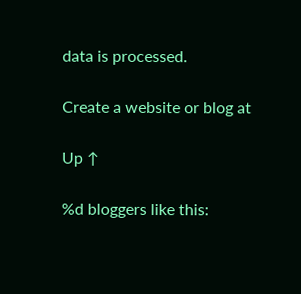data is processed.

Create a website or blog at

Up ↑

%d bloggers like this: